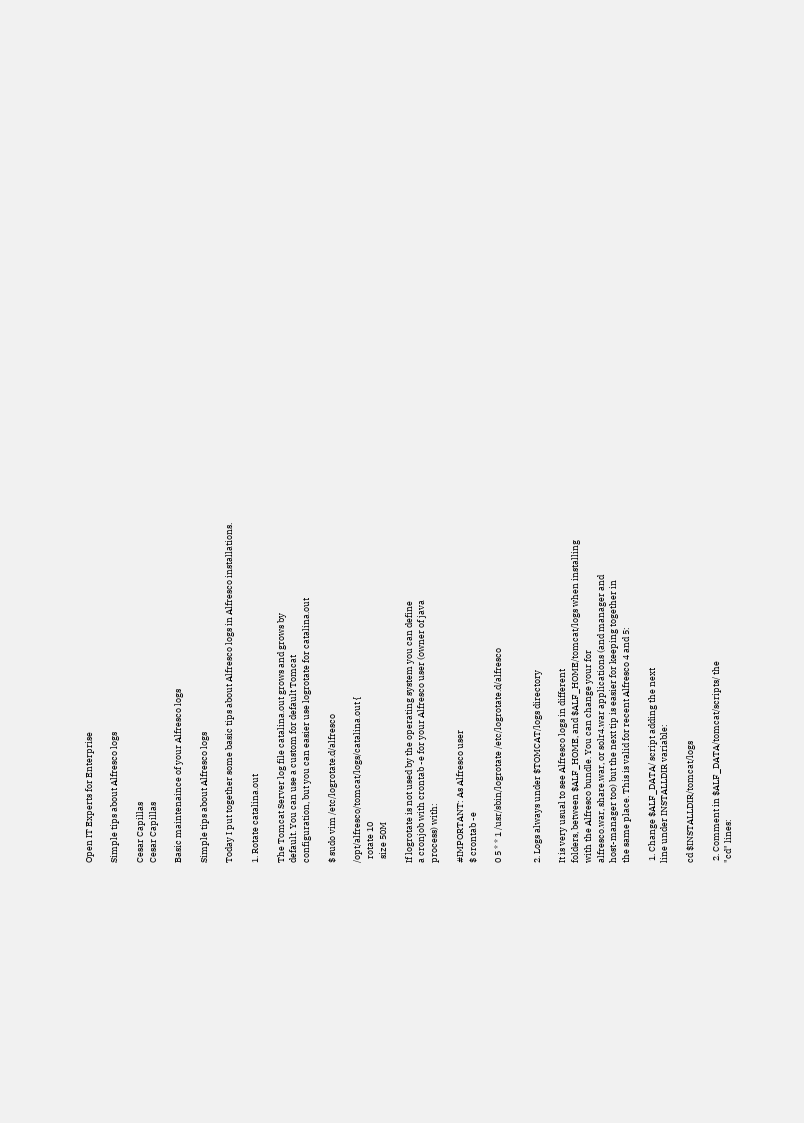Open IT Experts for Enterprise

Simple tips about Alfresco logs

Cesar Capillas
Cesar Capillas

Basic maintenaince of your Alfresco logs

Simple tips about Alfresco logs

Today I put together some basic tips about Alfresco logs in Alfresco installations.

1. Rotate catalina.out

The Tomcat Server log file catalina.out grows and grows by
default. You can use a custom for default Tomcat
configuration, but you can easier use logrotate for catalina.out

$ sudo vim /etc/logrotate.d/alfresco

/opt/alfresco/tomcat/logs/catalina.out {
  rotate 10
  size 50M

If logrotate is not used by the operating system you can define
a cronjob with crontab -e for your Alfresco user (owner of java
process) with:

#IMPORTANT: As Alfresco user
$ crontab -e

0 5 * * 1 /usr/sbin/logrotate /etc/logrotate.d/alfresco


2. Logs always under $TOMCAT/logs directory

It is very usual to see Alfresco logs in different
folders, between $ALF_HOME, and $ALF_HOME/tomcat/logs when installing
with the Alfresco bundle. You can change your for
alfresco.war, share.war, or solr4.war applications (and manager and
host-manager too) but the next tip is easier for keeping together in
the same place. This is valid for recent Alfresco 4 and 5:

 1. Change $ALF_DATA/ script adding the next
line under INSTALLDIR variable:

cd $INSTALLDIR/tomcat/logs

 2. Comment in $ALF_DATA/tomcat/scripts/ the
"cd" lines: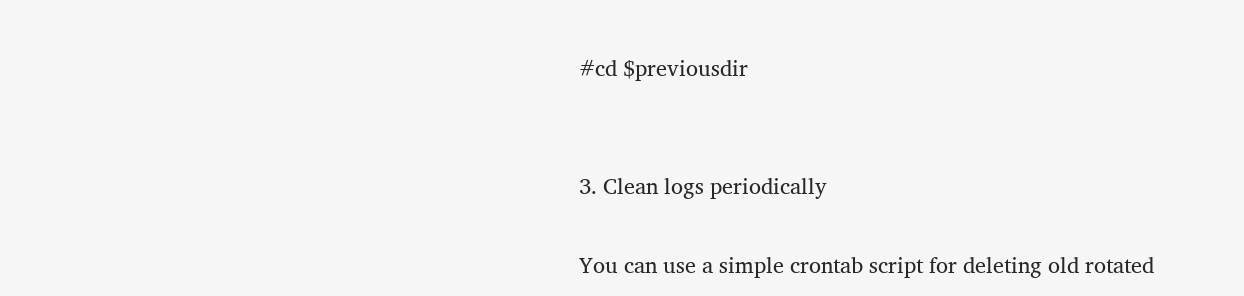#cd $previousdir


3. Clean logs periodically

You can use a simple crontab script for deleting old rotated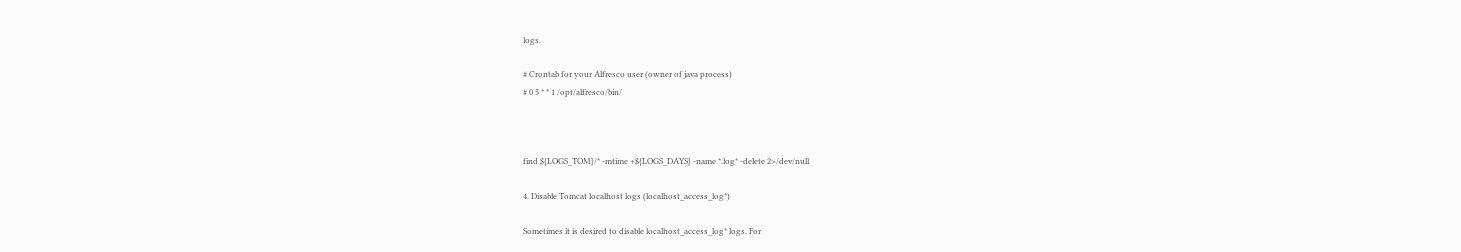logs.

# Crontab for your Alfresco user (owner of java process)
# 0 5 * * 1 /opt/alfresco/bin/



find ${LOGS_TOM}/* -mtime +${LOGS_DAYS} -name *.log* -delete 2>/dev/null

4. Disable Tomcat localhost logs (localhost_access_log*)

Sometimes it is desired to disable localhost_access_log* logs. For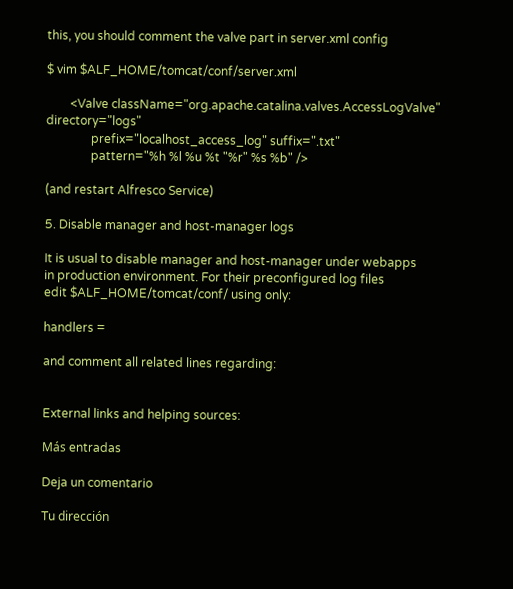this, you should comment the valve part in server.xml config

$ vim $ALF_HOME/tomcat/conf/server.xml

        <Valve className="org.apache.catalina.valves.AccessLogValve" directory="logs"
               prefix="localhost_access_log" suffix=".txt"
               pattern="%h %l %u %t "%r" %s %b" />

(and restart Alfresco Service)

5. Disable manager and host-manager logs

It is usual to disable manager and host-manager under webapps
in production environment. For their preconfigured log files
edit $ALF_HOME/tomcat/conf/ using only:

handlers =

and comment all related lines regarding:


External links and helping sources:

Más entradas

Deja un comentario

Tu dirección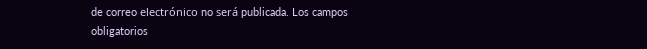de correo electrónico no será publicada. Los campos obligatorios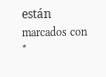están marcados con *